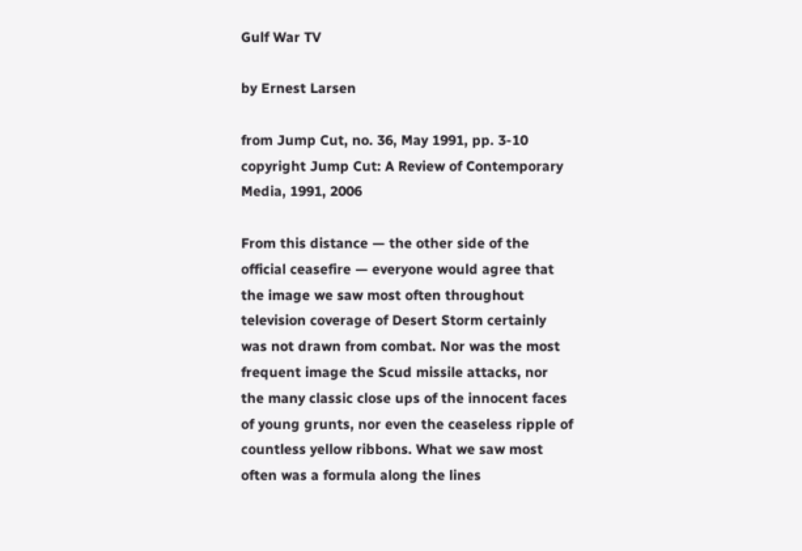Gulf War TV

by Ernest Larsen

from Jump Cut, no. 36, May 1991, pp. 3-10
copyright Jump Cut: A Review of Contemporary Media, 1991, 2006

From this distance — the other side of the official ceasefire — everyone would agree that the image we saw most often throughout television coverage of Desert Storm certainly was not drawn from combat. Nor was the most frequent image the Scud missile attacks, nor the many classic close ups of the innocent faces of young grunts, nor even the ceaseless ripple of countless yellow ribbons. What we saw most often was a formula along the lines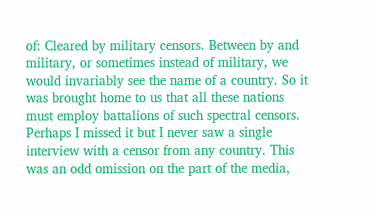of: Cleared by military censors. Between by and military, or sometimes instead of military, we would invariably see the name of a country. So it was brought home to us that all these nations must employ battalions of such spectral censors. Perhaps I missed it but I never saw a single interview with a censor from any country. This was an odd omission on the part of the media,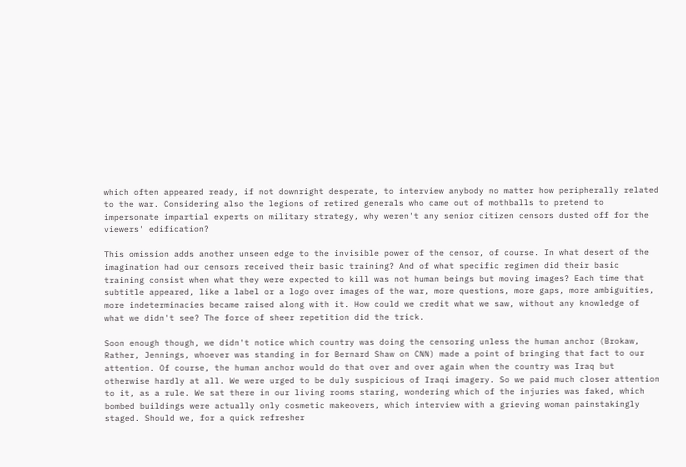which often appeared ready, if not downright desperate, to interview anybody no matter how peripherally related to the war. Considering also the legions of retired generals who came out of mothballs to pretend to impersonate impartial experts on military strategy, why weren't any senior citizen censors dusted off for the viewers' edification?

This omission adds another unseen edge to the invisible power of the censor, of course. In what desert of the imagination had our censors received their basic training? And of what specific regimen did their basic training consist when what they were expected to kill was not human beings but moving images? Each time that subtitle appeared, like a label or a logo over images of the war, more questions, more gaps, more ambiguities, more indeterminacies became raised along with it. How could we credit what we saw, without any knowledge of what we didn't see? The force of sheer repetition did the trick.

Soon enough though, we didn't notice which country was doing the censoring unless the human anchor (Brokaw, Rather, Jennings, whoever was standing in for Bernard Shaw on CNN) made a point of bringing that fact to our attention. Of course, the human anchor would do that over and over again when the country was Iraq but otherwise hardly at all. We were urged to be duly suspicious of Iraqi imagery. So we paid much closer attention to it, as a rule. We sat there in our living rooms staring, wondering which of the injuries was faked, which bombed buildings were actually only cosmetic makeovers, which interview with a grieving woman painstakingly staged. Should we, for a quick refresher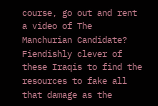course, go out and rent a video of The Manchurian Candidate? Fiendishly clever of these Iraqis to find the resources to fake all that damage as the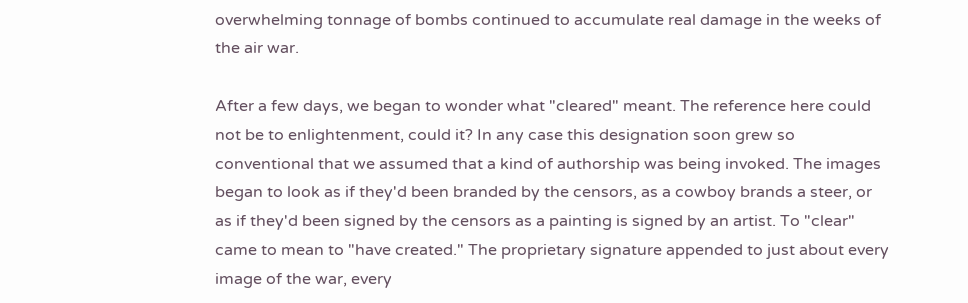overwhelming tonnage of bombs continued to accumulate real damage in the weeks of the air war.

After a few days, we began to wonder what "cleared" meant. The reference here could not be to enlightenment, could it? In any case this designation soon grew so conventional that we assumed that a kind of authorship was being invoked. The images began to look as if they'd been branded by the censors, as a cowboy brands a steer, or as if they'd been signed by the censors as a painting is signed by an artist. To "clear" came to mean to "have created." The proprietary signature appended to just about every image of the war, every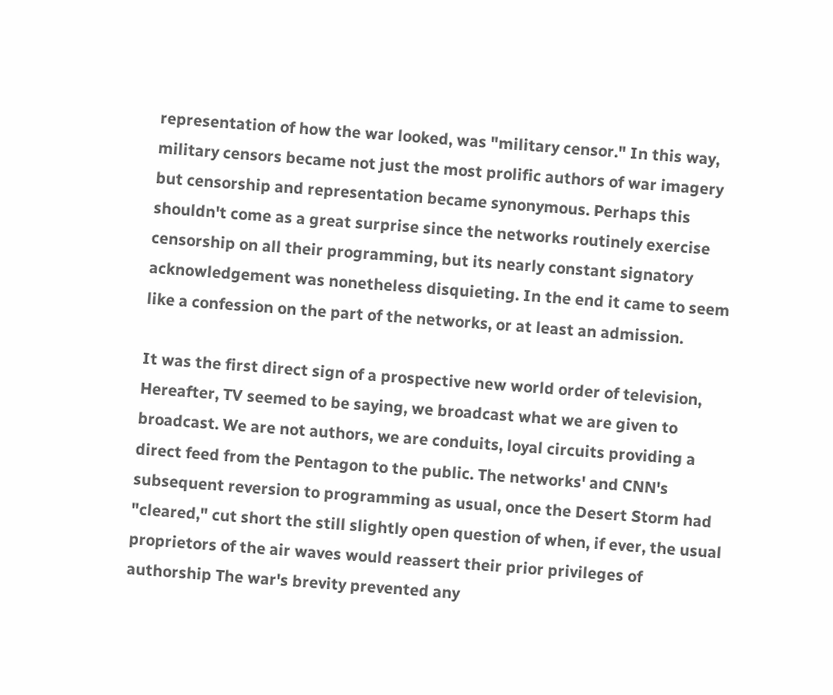representation of how the war looked, was "military censor." In this way, military censors became not just the most prolific authors of war imagery but censorship and representation became synonymous. Perhaps this shouldn't come as a great surprise since the networks routinely exercise censorship on all their programming, but its nearly constant signatory acknowledgement was nonetheless disquieting. In the end it came to seem like a confession on the part of the networks, or at least an admission.

It was the first direct sign of a prospective new world order of television, Hereafter, TV seemed to be saying, we broadcast what we are given to broadcast. We are not authors, we are conduits, loyal circuits providing a direct feed from the Pentagon to the public. The networks' and CNN's subsequent reversion to programming as usual, once the Desert Storm had "cleared," cut short the still slightly open question of when, if ever, the usual proprietors of the air waves would reassert their prior privileges of authorship The war's brevity prevented any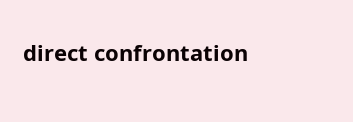direct confrontation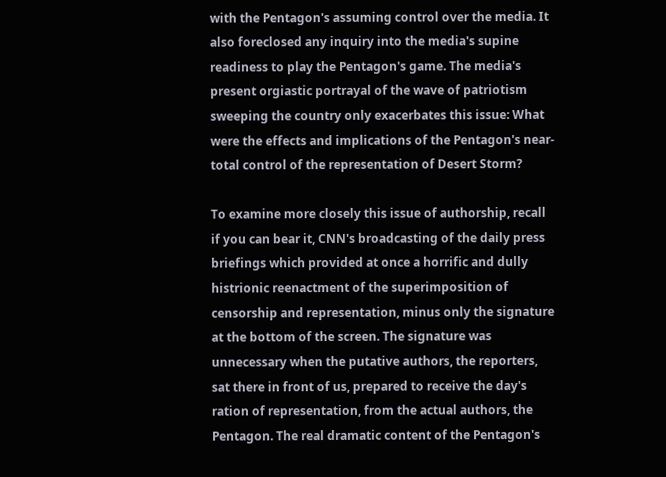with the Pentagon's assuming control over the media. It also foreclosed any inquiry into the media's supine readiness to play the Pentagon's game. The media's present orgiastic portrayal of the wave of patriotism sweeping the country only exacerbates this issue: What were the effects and implications of the Pentagon's near-total control of the representation of Desert Storm?

To examine more closely this issue of authorship, recall if you can bear it, CNN's broadcasting of the daily press briefings which provided at once a horrific and dully histrionic reenactment of the superimposition of censorship and representation, minus only the signature at the bottom of the screen. The signature was unnecessary when the putative authors, the reporters, sat there in front of us, prepared to receive the day's ration of representation, from the actual authors, the Pentagon. The real dramatic content of the Pentagon's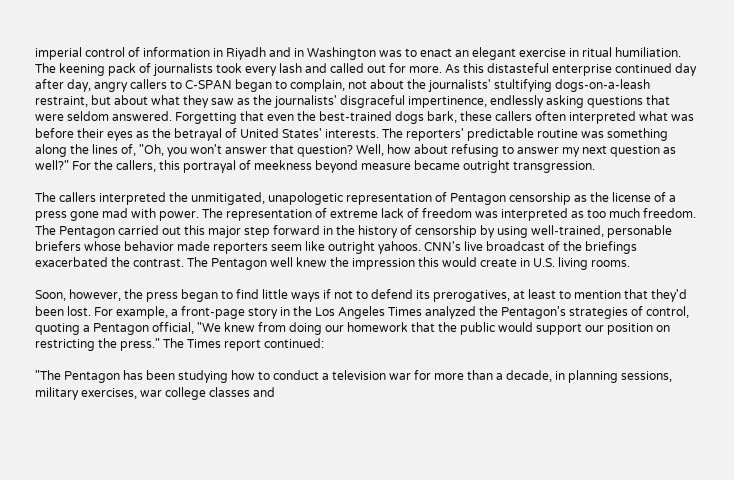imperial control of information in Riyadh and in Washington was to enact an elegant exercise in ritual humiliation. The keening pack of journalists took every lash and called out for more. As this distasteful enterprise continued day after day, angry callers to C-SPAN began to complain, not about the journalists' stultifying dogs-on-a-leash restraint, but about what they saw as the journalists' disgraceful impertinence, endlessly asking questions that were seldom answered. Forgetting that even the best-trained dogs bark, these callers often interpreted what was before their eyes as the betrayal of United States' interests. The reporters' predictable routine was something along the lines of, "Oh, you won't answer that question? Well, how about refusing to answer my next question as well?" For the callers, this portrayal of meekness beyond measure became outright transgression.

The callers interpreted the unmitigated, unapologetic representation of Pentagon censorship as the license of a press gone mad with power. The representation of extreme lack of freedom was interpreted as too much freedom. The Pentagon carried out this major step forward in the history of censorship by using well-trained, personable briefers whose behavior made reporters seem like outright yahoos. CNN's live broadcast of the briefings exacerbated the contrast. The Pentagon well knew the impression this would create in U.S. living rooms.

Soon, however, the press began to find little ways if not to defend its prerogatives, at least to mention that they'd been lost. For example, a front-page story in the Los Angeles Times analyzed the Pentagon's strategies of control, quoting a Pentagon official, "We knew from doing our homework that the public would support our position on restricting the press." The Times report continued:

"The Pentagon has been studying how to conduct a television war for more than a decade, in planning sessions, military exercises, war college classes and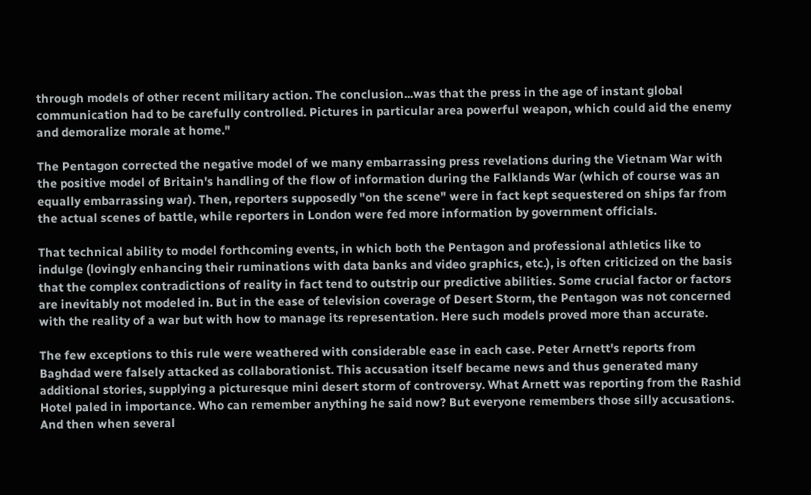through models of other recent military action. The conclusion...was that the press in the age of instant global communication had to be carefully controlled. Pictures in particular area powerful weapon, which could aid the enemy and demoralize morale at home."

The Pentagon corrected the negative model of we many embarrassing press revelations during the Vietnam War with the positive model of Britain's handling of the flow of information during the Falklands War (which of course was an equally embarrassing war). Then, reporters supposedly "on the scene" were in fact kept sequestered on ships far from the actual scenes of battle, while reporters in London were fed more information by government officials.

That technical ability to model forthcoming events, in which both the Pentagon and professional athletics like to indulge (lovingly enhancing their ruminations with data banks and video graphics, etc.), is often criticized on the basis that the complex contradictions of reality in fact tend to outstrip our predictive abilities. Some crucial factor or factors are inevitably not modeled in. But in the ease of television coverage of Desert Storm, the Pentagon was not concerned with the reality of a war but with how to manage its representation. Here such models proved more than accurate.

The few exceptions to this rule were weathered with considerable ease in each case. Peter Arnett's reports from Baghdad were falsely attacked as collaborationist. This accusation itself became news and thus generated many additional stories, supplying a picturesque mini desert storm of controversy. What Arnett was reporting from the Rashid Hotel paled in importance. Who can remember anything he said now? But everyone remembers those silly accusations. And then when several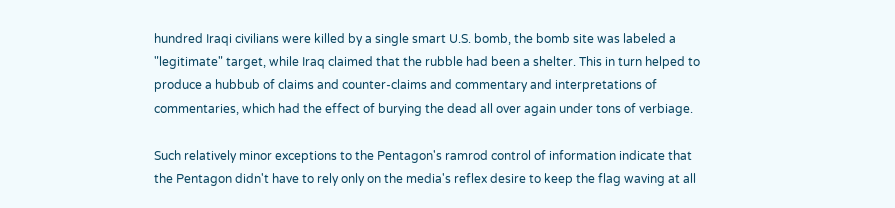hundred Iraqi civilians were killed by a single smart U.S. bomb, the bomb site was labeled a "legitimate" target, while Iraq claimed that the rubble had been a shelter. This in turn helped to produce a hubbub of claims and counter-claims and commentary and interpretations of commentaries, which had the effect of burying the dead all over again under tons of verbiage.

Such relatively minor exceptions to the Pentagon's ramrod control of information indicate that the Pentagon didn't have to rely only on the media's reflex desire to keep the flag waving at all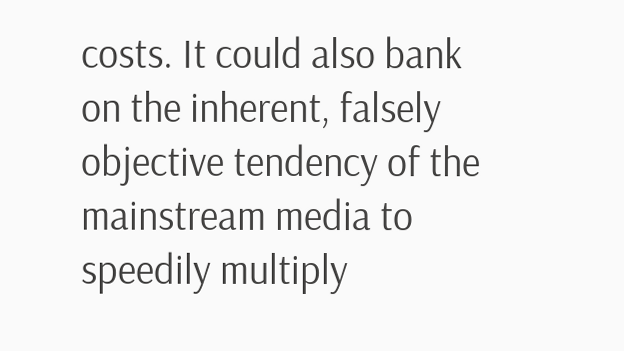costs. It could also bank on the inherent, falsely objective tendency of the mainstream media to speedily multiply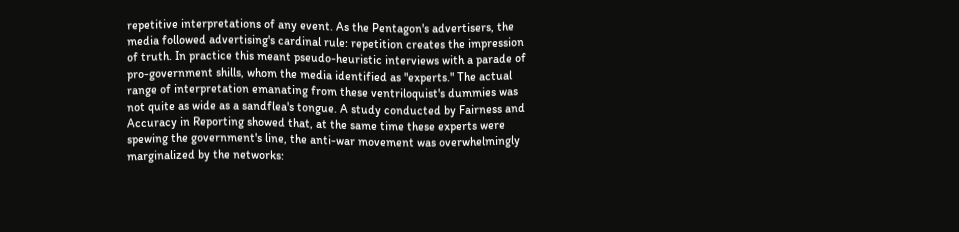repetitive interpretations of any event. As the Pentagon's advertisers, the media followed advertising's cardinal rule: repetition creates the impression of truth. In practice this meant pseudo-heuristic interviews with a parade of pro-government shills, whom the media identified as "experts." The actual range of interpretation emanating from these ventriloquist's dummies was not quite as wide as a sandflea's tongue. A study conducted by Fairness and Accuracy in Reporting showed that, at the same time these experts were spewing the government's line, the anti-war movement was overwhelmingly marginalized by the networks: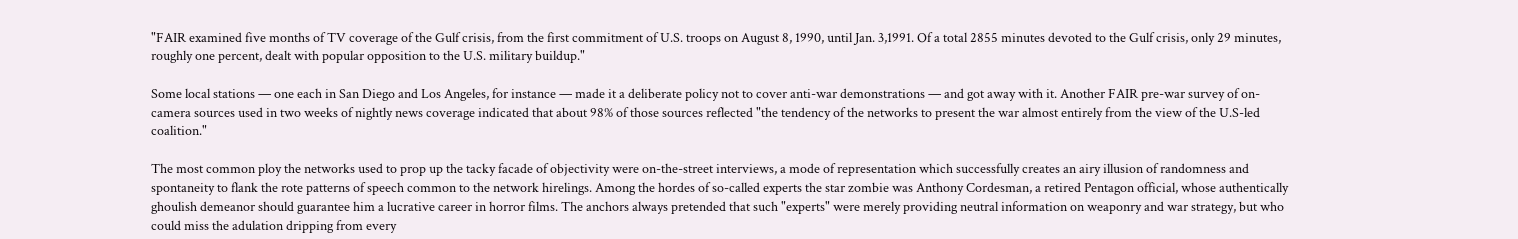"FAIR examined five months of TV coverage of the Gulf crisis, from the first commitment of U.S. troops on August 8, 1990, until Jan. 3,1991. Of a total 2855 minutes devoted to the Gulf crisis, only 29 minutes, roughly one percent, dealt with popular opposition to the U.S. military buildup."

Some local stations — one each in San Diego and Los Angeles, for instance — made it a deliberate policy not to cover anti-war demonstrations — and got away with it. Another FAIR pre-war survey of on-camera sources used in two weeks of nightly news coverage indicated that about 98% of those sources reflected "the tendency of the networks to present the war almost entirely from the view of the U.S-led coalition."

The most common ploy the networks used to prop up the tacky facade of objectivity were on-the-street interviews, a mode of representation which successfully creates an airy illusion of randomness and spontaneity to flank the rote patterns of speech common to the network hirelings. Among the hordes of so-called experts the star zombie was Anthony Cordesman, a retired Pentagon official, whose authentically ghoulish demeanor should guarantee him a lucrative career in horror films. The anchors always pretended that such "experts" were merely providing neutral information on weaponry and war strategy, but who could miss the adulation dripping from every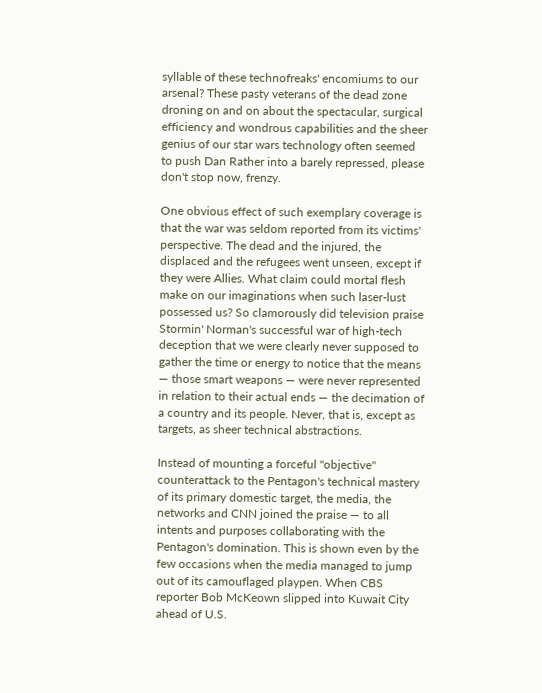syllable of these technofreaks' encomiums to our arsenal? These pasty veterans of the dead zone droning on and on about the spectacular, surgical efficiency and wondrous capabilities and the sheer genius of our star wars technology often seemed to push Dan Rather into a barely repressed, please don't stop now, frenzy.

One obvious effect of such exemplary coverage is that the war was seldom reported from its victims' perspective. The dead and the injured, the displaced and the refugees went unseen, except if they were Allies. What claim could mortal flesh make on our imaginations when such laser-lust possessed us? So clamorously did television praise Stormin' Norman's successful war of high-tech deception that we were clearly never supposed to gather the time or energy to notice that the means — those smart weapons — were never represented in relation to their actual ends — the decimation of a country and its people. Never, that is, except as targets, as sheer technical abstractions.

Instead of mounting a forceful "objective" counterattack to the Pentagon's technical mastery of its primary domestic target, the media, the networks and CNN joined the praise — to all intents and purposes collaborating with the Pentagon's domination. This is shown even by the few occasions when the media managed to jump out of its camouflaged playpen. When CBS reporter Bob McKeown slipped into Kuwait City ahead of U.S.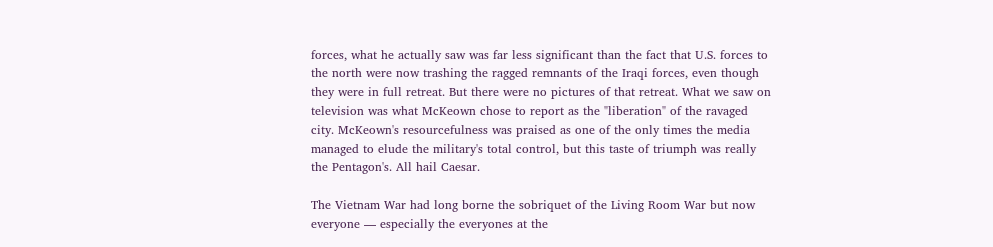forces, what he actually saw was far less significant than the fact that U.S. forces to the north were now trashing the ragged remnants of the Iraqi forces, even though they were in full retreat. But there were no pictures of that retreat. What we saw on television was what McKeown chose to report as the "liberation" of the ravaged city. McKeown's resourcefulness was praised as one of the only times the media managed to elude the military's total control, but this taste of triumph was really the Pentagon's. All hail Caesar.

The Vietnam War had long borne the sobriquet of the Living Room War but now everyone — especially the everyones at the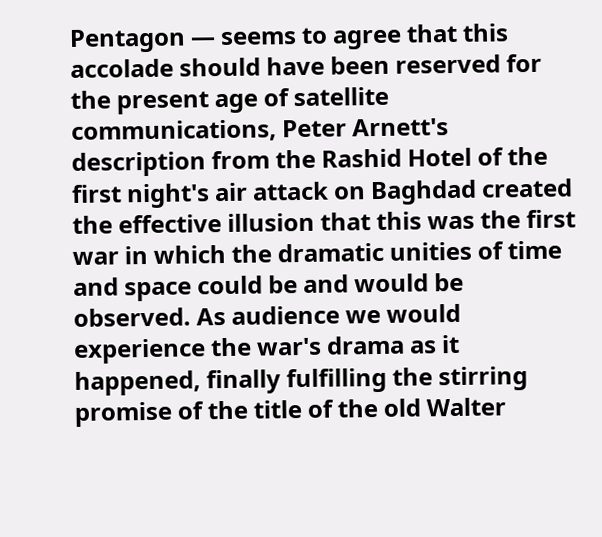Pentagon — seems to agree that this accolade should have been reserved for the present age of satellite communications, Peter Arnett's description from the Rashid Hotel of the first night's air attack on Baghdad created the effective illusion that this was the first war in which the dramatic unities of time and space could be and would be observed. As audience we would experience the war's drama as it happened, finally fulfilling the stirring promise of the title of the old Walter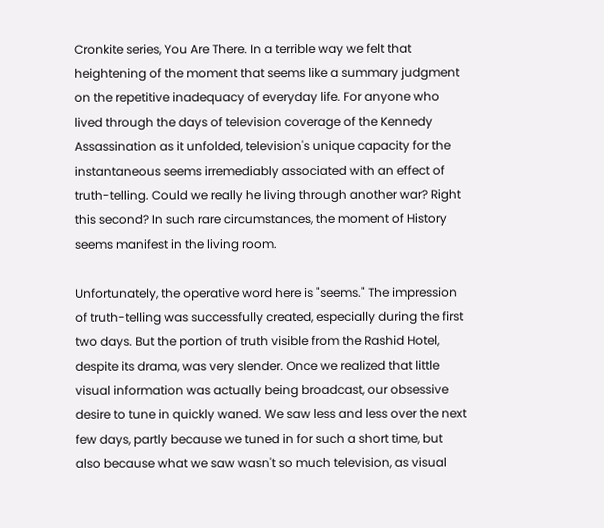Cronkite series, You Are There. In a terrible way we felt that heightening of the moment that seems like a summary judgment on the repetitive inadequacy of everyday life. For anyone who lived through the days of television coverage of the Kennedy Assassination as it unfolded, television's unique capacity for the instantaneous seems irremediably associated with an effect of truth-telling. Could we really he living through another war? Right this second? In such rare circumstances, the moment of History seems manifest in the living room.

Unfortunately, the operative word here is "seems." The impression of truth-telling was successfully created, especially during the first two days. But the portion of truth visible from the Rashid Hotel, despite its drama, was very slender. Once we realized that little visual information was actually being broadcast, our obsessive desire to tune in quickly waned. We saw less and less over the next few days, partly because we tuned in for such a short time, but also because what we saw wasn't so much television, as visual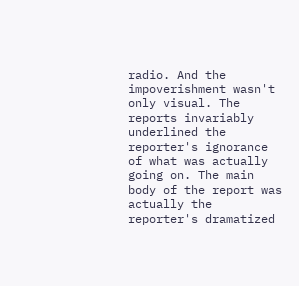radio. And the impoverishment wasn't only visual. The reports invariably underlined the reporter's ignorance of what was actually going on. The main body of the report was actually the reporter's dramatized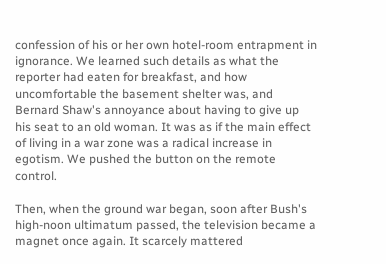confession of his or her own hotel-room entrapment in ignorance. We learned such details as what the reporter had eaten for breakfast, and how uncomfortable the basement shelter was, and Bernard Shaw's annoyance about having to give up his seat to an old woman. It was as if the main effect of living in a war zone was a radical increase in egotism. We pushed the button on the remote control.

Then, when the ground war began, soon after Bush's high-noon ultimatum passed, the television became a magnet once again. It scarcely mattered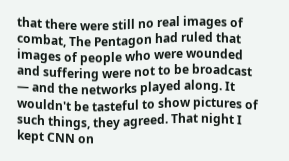that there were still no real images of combat, The Pentagon had ruled that images of people who were wounded and suffering were not to be broadcast — and the networks played along. It wouldn't be tasteful to show pictures of such things, they agreed. That night I kept CNN on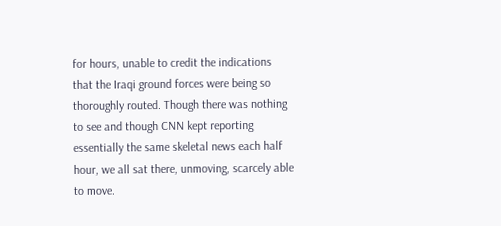for hours, unable to credit the indications that the Iraqi ground forces were being so thoroughly routed. Though there was nothing to see and though CNN kept reporting essentially the same skeletal news each half hour, we all sat there, unmoving, scarcely able to move.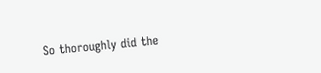So thoroughly did the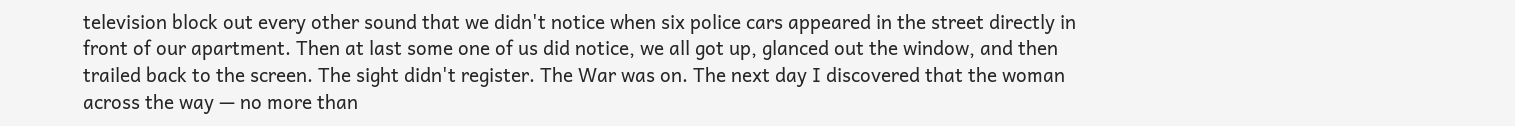television block out every other sound that we didn't notice when six police cars appeared in the street directly in front of our apartment. Then at last some one of us did notice, we all got up, glanced out the window, and then trailed back to the screen. The sight didn't register. The War was on. The next day I discovered that the woman across the way — no more than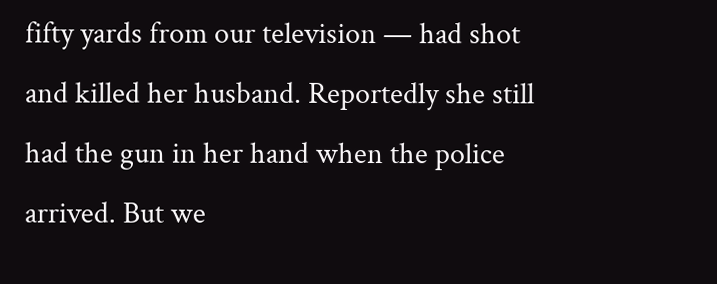fifty yards from our television — had shot and killed her husband. Reportedly she still had the gun in her hand when the police arrived. But we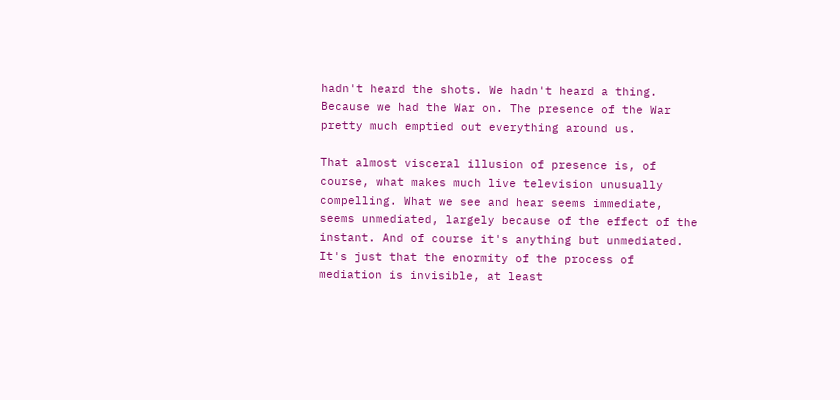hadn't heard the shots. We hadn't heard a thing. Because we had the War on. The presence of the War pretty much emptied out everything around us.

That almost visceral illusion of presence is, of course, what makes much live television unusually compelling. What we see and hear seems immediate, seems unmediated, largely because of the effect of the instant. And of course it's anything but unmediated. It's just that the enormity of the process of mediation is invisible, at least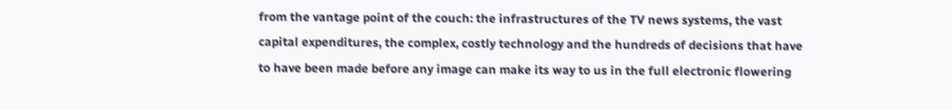from the vantage point of the couch: the infrastructures of the TV news systems, the vast capital expenditures, the complex, costly technology and the hundreds of decisions that have to have been made before any image can make its way to us in the full electronic flowering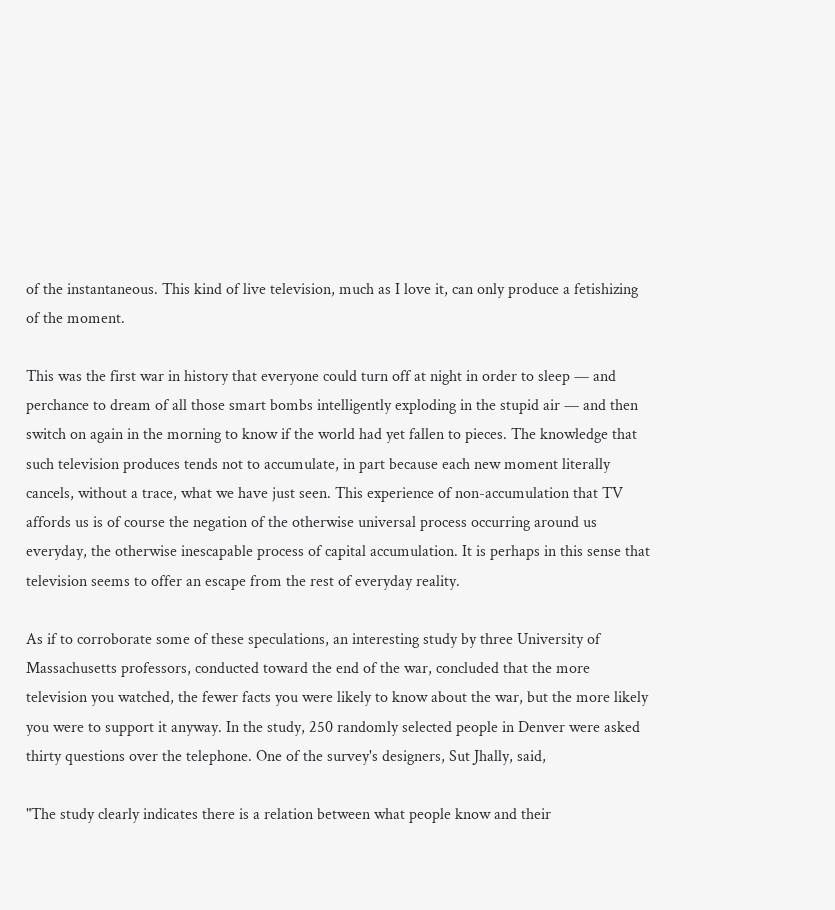of the instantaneous. This kind of live television, much as I love it, can only produce a fetishizing of the moment.

This was the first war in history that everyone could turn off at night in order to sleep — and perchance to dream of all those smart bombs intelligently exploding in the stupid air — and then switch on again in the morning to know if the world had yet fallen to pieces. The knowledge that such television produces tends not to accumulate, in part because each new moment literally cancels, without a trace, what we have just seen. This experience of non-accumulation that TV affords us is of course the negation of the otherwise universal process occurring around us everyday, the otherwise inescapable process of capital accumulation. It is perhaps in this sense that television seems to offer an escape from the rest of everyday reality.

As if to corroborate some of these speculations, an interesting study by three University of Massachusetts professors, conducted toward the end of the war, concluded that the more television you watched, the fewer facts you were likely to know about the war, but the more likely you were to support it anyway. In the study, 250 randomly selected people in Denver were asked thirty questions over the telephone. One of the survey's designers, Sut Jhally, said,

"The study clearly indicates there is a relation between what people know and their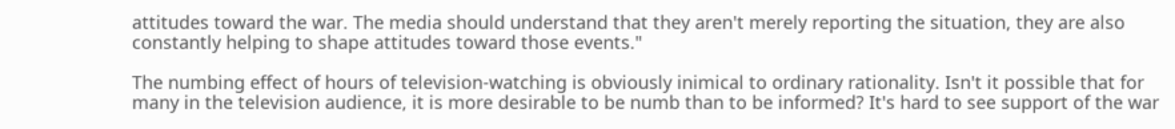attitudes toward the war. The media should understand that they aren't merely reporting the situation, they are also constantly helping to shape attitudes toward those events."

The numbing effect of hours of television-watching is obviously inimical to ordinary rationality. Isn't it possible that for many in the television audience, it is more desirable to be numb than to be informed? It's hard to see support of the war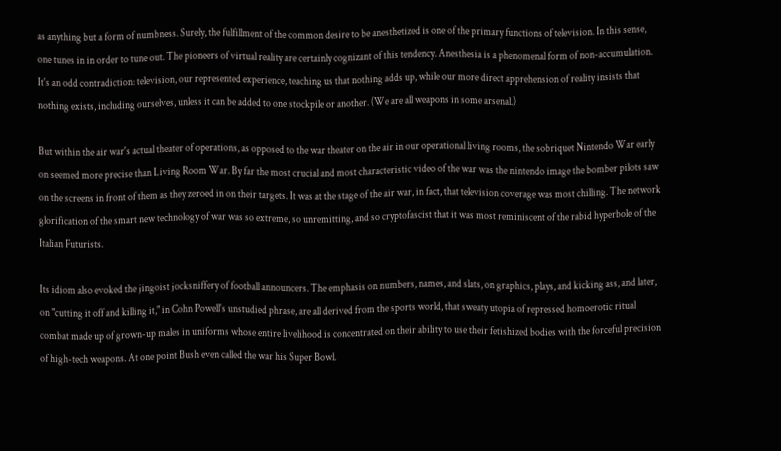as anything but a form of numbness. Surely, the fulfillment of the common desire to be anesthetized is one of the primary functions of television. In this sense, one tunes in in order to tune out. The pioneers of virtual reality are certainly cognizant of this tendency. Anesthesia is a phenomenal form of non-accumulation. It's an odd contradiction: television, our represented experience, teaching us that nothing adds up, while our more direct apprehension of reality insists that nothing exists, including ourselves, unless it can be added to one stockpile or another. (We are all weapons in some arsenal.)

But within the air war's actual theater of operations, as opposed to the war theater on the air in our operational living rooms, the sobriquet Nintendo War early on seemed more precise than Living Room War. By far the most crucial and most characteristic video of the war was the nintendo image the bomber pilots saw on the screens in front of them as they zeroed in on their targets. It was at the stage of the air war, in fact, that television coverage was most chilling. The network glorification of the smart new technology of war was so extreme, so unremitting, and so cryptofascist that it was most reminiscent of the rabid hyperbole of the Italian Futurists.

Its idiom also evoked the jingoist jocksniffery of football announcers. The emphasis on numbers, names, and slats, on graphics, plays, and kicking ass, and later, on "cutting it off and killing it," in Cohn Powell's unstudied phrase, are all derived from the sports world, that sweaty utopia of repressed homoerotic ritual combat made up of grown-up males in uniforms whose entire livelihood is concentrated on their ability to use their fetishized bodies with the forceful precision of high-tech weapons. At one point Bush even called the war his Super Bowl.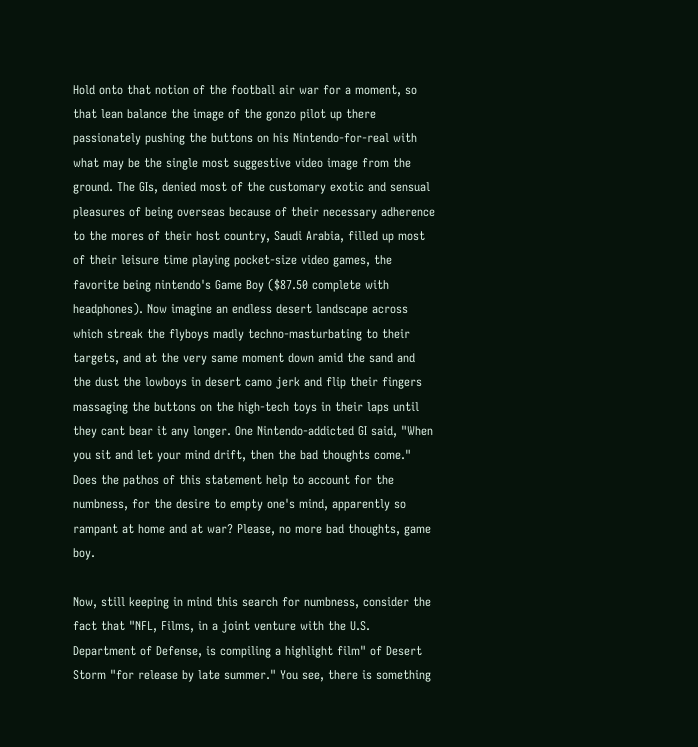Hold onto that notion of the football air war for a moment, so that lean balance the image of the gonzo pilot up there passionately pushing the buttons on his Nintendo-for-real with what may be the single most suggestive video image from the ground. The GIs, denied most of the customary exotic and sensual pleasures of being overseas because of their necessary adherence to the mores of their host country, Saudi Arabia, filled up most of their leisure time playing pocket-size video games, the favorite being nintendo's Game Boy ($87.50 complete with headphones). Now imagine an endless desert landscape across which streak the flyboys madly techno-masturbating to their targets, and at the very same moment down amid the sand and the dust the lowboys in desert camo jerk and flip their fingers massaging the buttons on the high-tech toys in their laps until they cant bear it any longer. One Nintendo-addicted GI said, "When you sit and let your mind drift, then the bad thoughts come." Does the pathos of this statement help to account for the numbness, for the desire to empty one's mind, apparently so rampant at home and at war? Please, no more bad thoughts, game boy.

Now, still keeping in mind this search for numbness, consider the fact that "NFL, Films, in a joint venture with the U.S. Department of Defense, is compiling a highlight film" of Desert Storm "for release by late summer." You see, there is something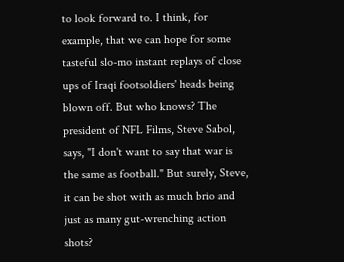to look forward to. I think, for example, that we can hope for some tasteful slo-mo instant replays of close ups of Iraqi footsoldiers' heads being blown off. But who knows? The president of NFL Films, Steve Sabol, says, "I don't want to say that war is the same as football." But surely, Steve, it can be shot with as much brio and just as many gut-wrenching action shots?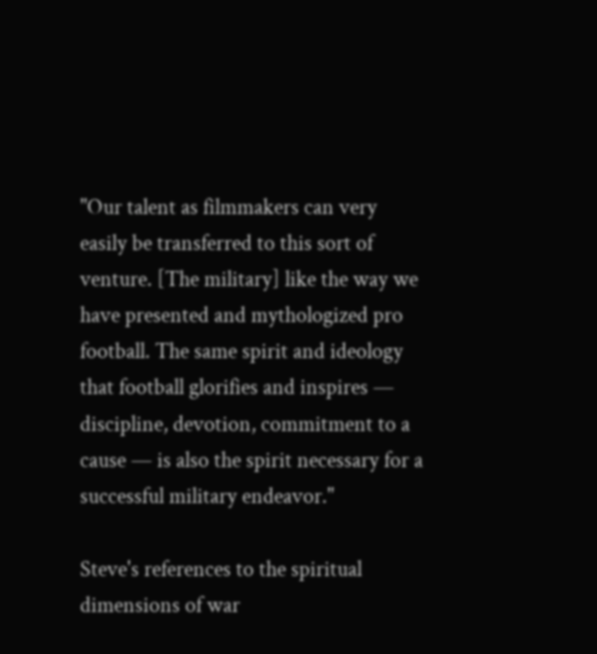"Our talent as filmmakers can very easily be transferred to this sort of venture. [The military] like the way we have presented and mythologized pro football. The same spirit and ideology that football glorifies and inspires — discipline, devotion, commitment to a cause — is also the spirit necessary for a successful military endeavor."

Steve's references to the spiritual dimensions of war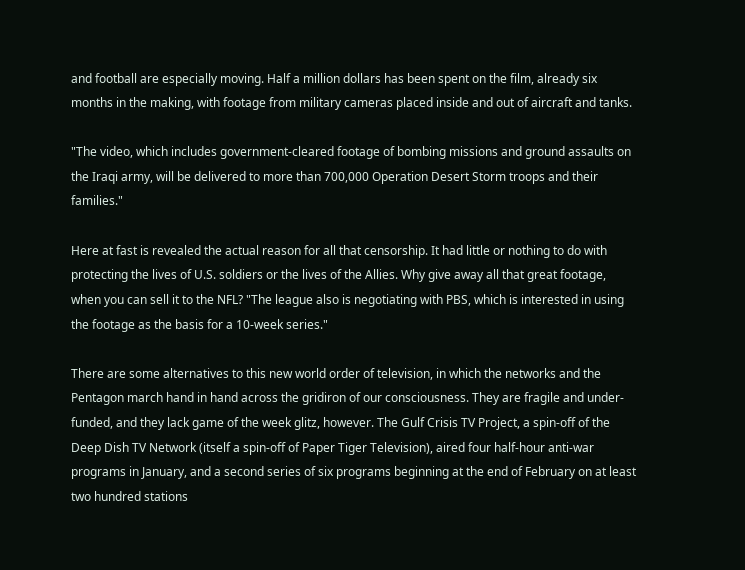and football are especially moving. Half a million dollars has been spent on the film, already six months in the making, with footage from military cameras placed inside and out of aircraft and tanks.

"The video, which includes government-cleared footage of bombing missions and ground assaults on the Iraqi army, will be delivered to more than 700,000 Operation Desert Storm troops and their families."

Here at fast is revealed the actual reason for all that censorship. It had little or nothing to do with protecting the lives of U.S. soldiers or the lives of the Allies. Why give away all that great footage, when you can sell it to the NFL? "The league also is negotiating with PBS, which is interested in using the footage as the basis for a 10-week series."

There are some alternatives to this new world order of television, in which the networks and the Pentagon march hand in hand across the gridiron of our consciousness. They are fragile and under-funded, and they lack game of the week glitz, however. The Gulf Crisis TV Project, a spin-off of the Deep Dish TV Network (itself a spin-off of Paper Tiger Television), aired four half-hour anti-war programs in January, and a second series of six programs beginning at the end of February on at least two hundred stations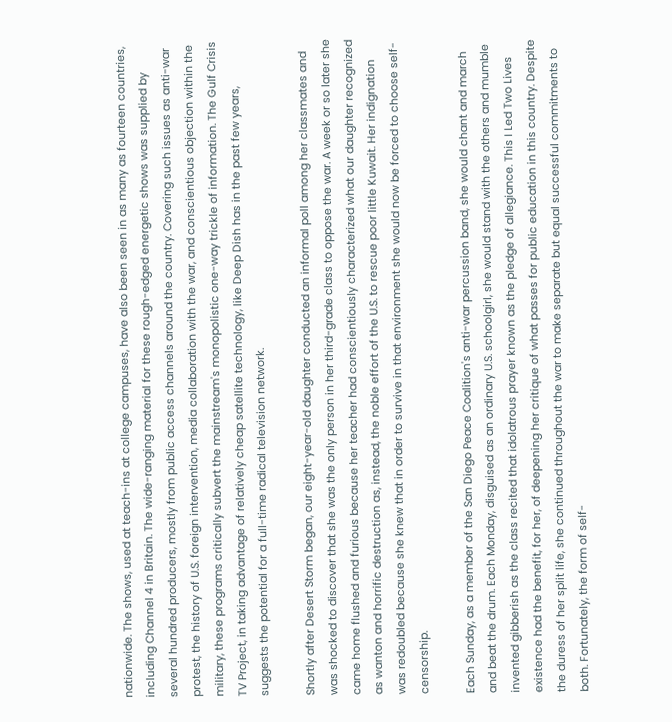nationwide. The shows, used at teach-ins at college campuses, have also been seen in as many as fourteen countries, including Channel 4 in Britain. The wide-ranging material for these rough-edged energetic shows was supplied by several hundred producers, mostly from public access channels around the country. Covering such issues as anti-war protest, the history of U.S. foreign intervention, media collaboration with the war, and conscientious objection within the military, these programs critically subvert the mainstream's monopolistic one-way trickle of information. The Gulf Crisis TV Project, in taking advantage of relatively cheap satellite technology, like Deep Dish has in the past few years, suggests the potential for a full-time radical television network.

Shortly after Desert Storm began, our eight-year-old daughter conducted an informal poll among her classmates and was shocked to discover that she was the only person in her third-grade class to oppose the war. A week or so later she came home flushed and furious because her teacher had conscientiously characterized what our daughter recognized as wanton and horrific destruction as, instead, the noble effort of the U.S. to rescue poor little Kuwait. Her indignation was redoubled because she knew that in order to survive in that environment she would now be forced to choose self-censorship.

Each Sunday, as a member of the San Diego Peace Coalition's anti-war percussion band, she would chant and march and beat the drum. Each Monday, disguised as an ordinary U.S. schoolgirl, she would stand with the others and mumble invented gibberish as the class recited that idolatrous prayer known as the pledge of allegiance. This I Led Two Lives existence had the benefit, for her, of deepening her critique of what passes for public education in this country. Despite the duress of her split life, she continued throughout the war to make separate but equal successful commitments to both. Fortunately, the form of self-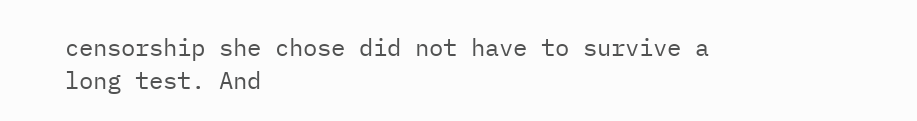censorship she chose did not have to survive a long test. And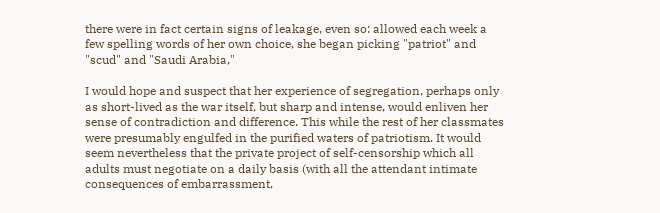there were in fact certain signs of leakage, even so: allowed each week a few spelling words of her own choice, she began picking "patriot" and "scud" and "Saudi Arabia,"

I would hope and suspect that her experience of segregation, perhaps only as short-lived as the war itself, but sharp and intense, would enliven her sense of contradiction and difference. This while the rest of her classmates were presumably engulfed in the purified waters of patriotism. It would seem nevertheless that the private project of self-censorship which all adults must negotiate on a daily basis (with all the attendant intimate consequences of embarrassment,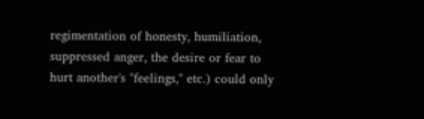regimentation of honesty, humiliation, suppressed anger, the desire or fear to hurt another's "feelings," etc.) could only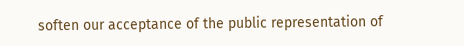soften our acceptance of the public representation of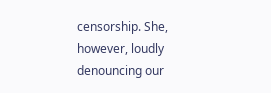censorship. She, however, loudly denouncing our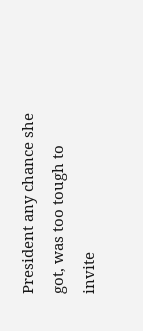President any chance she got, was too tough to invite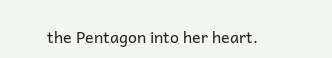the Pentagon into her heart.